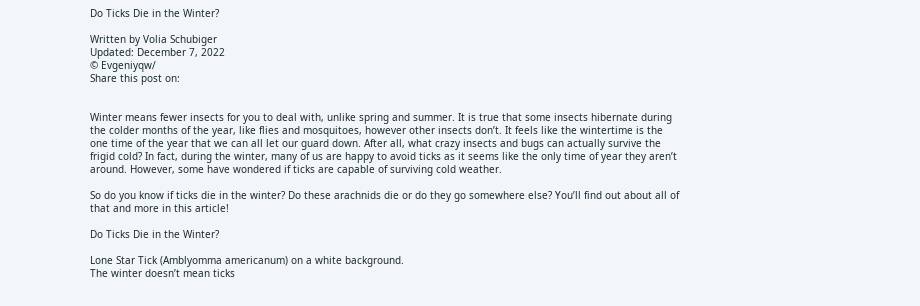Do Ticks Die in the Winter?

Written by Volia Schubiger
Updated: December 7, 2022
© Evgeniyqw/
Share this post on:


Winter means fewer insects for you to deal with, unlike spring and summer. It is true that some insects hibernate during the colder months of the year, like flies and mosquitoes, however other insects don’t. It feels like the wintertime is the one time of the year that we can all let our guard down. After all, what crazy insects and bugs can actually survive the frigid cold? In fact, during the winter, many of us are happy to avoid ticks as it seems like the only time of year they aren’t around. However, some have wondered if ticks are capable of surviving cold weather.

So do you know if ticks die in the winter? Do these arachnids die or do they go somewhere else? You’ll find out about all of that and more in this article!

Do Ticks Die in the Winter?

Lone Star Tick (Amblyomma americanum) on a white background.
The winter doesn’t mean ticks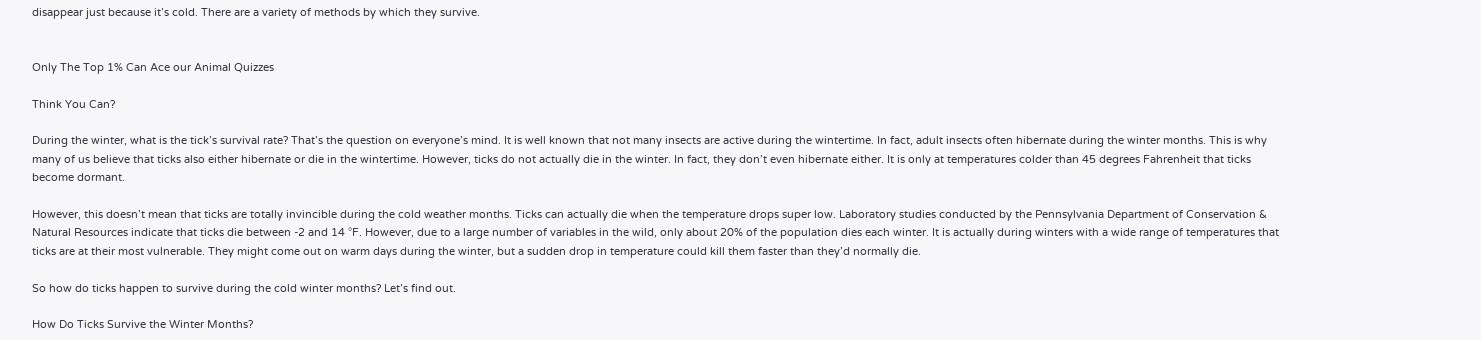disappear just because it’s cold. There are a variety of methods by which they survive.


Only The Top 1% Can Ace our Animal Quizzes

Think You Can?

During the winter, what is the tick’s survival rate? That’s the question on everyone’s mind. It is well known that not many insects are active during the wintertime. In fact, adult insects often hibernate during the winter months. This is why many of us believe that ticks also either hibernate or die in the wintertime. However, ticks do not actually die in the winter. In fact, they don’t even hibernate either. It is only at temperatures colder than 45 degrees Fahrenheit that ticks become dormant.

However, this doesn’t mean that ticks are totally invincible during the cold weather months. Ticks can actually die when the temperature drops super low. Laboratory studies conducted by the Pennsylvania Department of Conservation & Natural Resources indicate that ticks die between -2 and 14 °F. However, due to a large number of variables in the wild, only about 20% of the population dies each winter. It is actually during winters with a wide range of temperatures that ticks are at their most vulnerable. They might come out on warm days during the winter, but a sudden drop in temperature could kill them faster than they’d normally die.

So how do ticks happen to survive during the cold winter months? Let’s find out.

How Do Ticks Survive the Winter Months?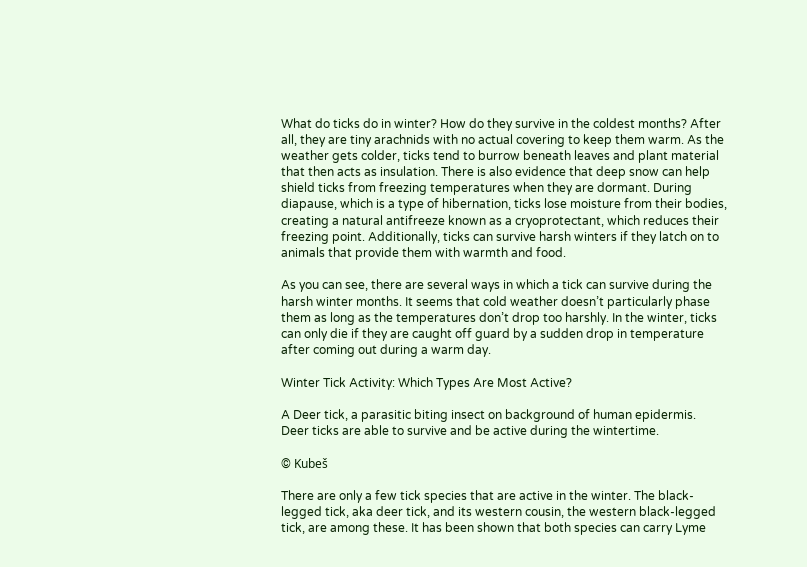What do ticks do in winter? How do they survive in the coldest months? After all, they are tiny arachnids with no actual covering to keep them warm. As the weather gets colder, ticks tend to burrow beneath leaves and plant material that then acts as insulation. There is also evidence that deep snow can help shield ticks from freezing temperatures when they are dormant. During diapause, which is a type of hibernation, ticks lose moisture from their bodies, creating a natural antifreeze known as a cryoprotectant, which reduces their freezing point. Additionally, ticks can survive harsh winters if they latch on to animals that provide them with warmth and food.

As you can see, there are several ways in which a tick can survive during the harsh winter months. It seems that cold weather doesn’t particularly phase them as long as the temperatures don’t drop too harshly. In the winter, ticks can only die if they are caught off guard by a sudden drop in temperature after coming out during a warm day.

Winter Tick Activity: Which Types Are Most Active?

A Deer tick, a parasitic biting insect on background of human epidermis.
Deer ticks are able to survive and be active during the wintertime.

© Kubeš

There are only a few tick species that are active in the winter. The black-legged tick, aka deer tick, and its western cousin, the western black-legged tick, are among these. It has been shown that both species can carry Lyme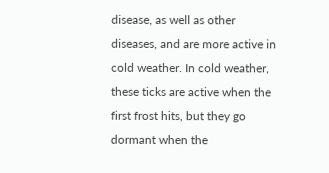disease, as well as other diseases, and are more active in cold weather. In cold weather, these ticks are active when the first frost hits, but they go dormant when the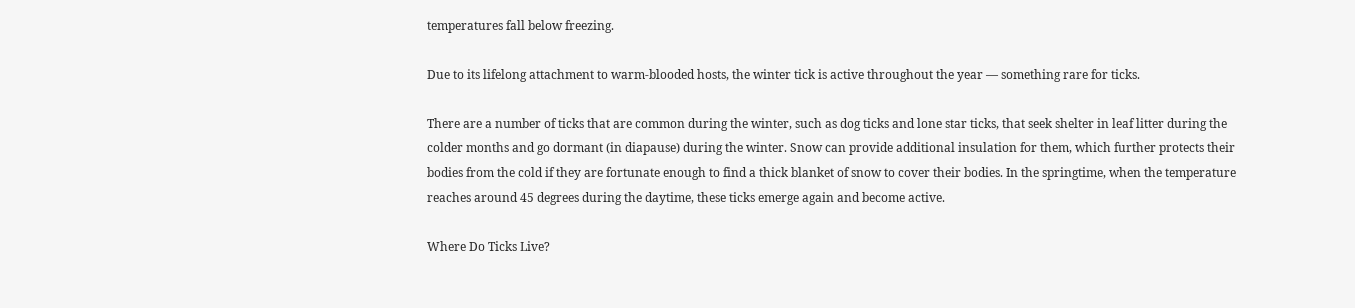temperatures fall below freezing.

Due to its lifelong attachment to warm-blooded hosts, the winter tick is active throughout the year — something rare for ticks.

There are a number of ticks that are common during the winter, such as dog ticks and lone star ticks, that seek shelter in leaf litter during the colder months and go dormant (in diapause) during the winter. Snow can provide additional insulation for them, which further protects their bodies from the cold if they are fortunate enough to find a thick blanket of snow to cover their bodies. In the springtime, when the temperature reaches around 45 degrees during the daytime, these ticks emerge again and become active.

Where Do Ticks Live?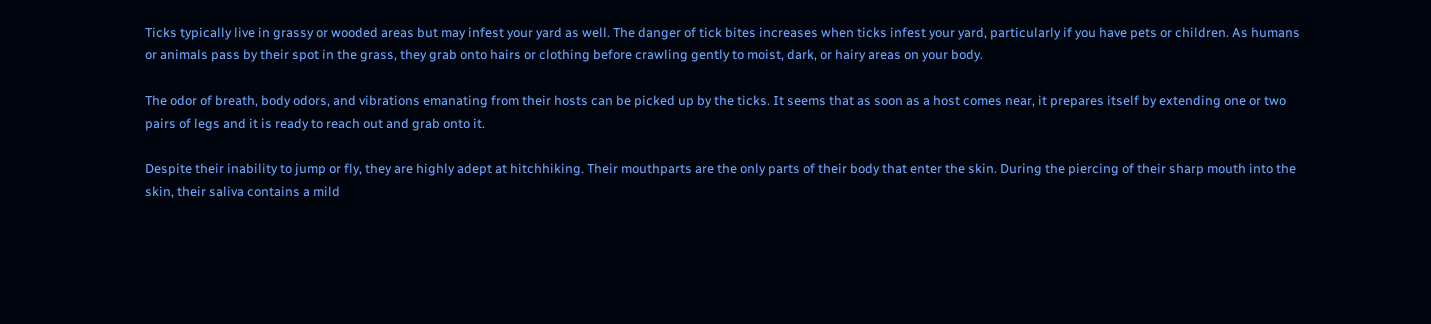Ticks typically live in grassy or wooded areas but may infest your yard as well. The danger of tick bites increases when ticks infest your yard, particularly if you have pets or children. As humans or animals pass by their spot in the grass, they grab onto hairs or clothing before crawling gently to moist, dark, or hairy areas on your body.

The odor of breath, body odors, and vibrations emanating from their hosts can be picked up by the ticks. It seems that as soon as a host comes near, it prepares itself by extending one or two pairs of legs and it is ready to reach out and grab onto it.

Despite their inability to jump or fly, they are highly adept at hitchhiking. Their mouthparts are the only parts of their body that enter the skin. During the piercing of their sharp mouth into the skin, their saliva contains a mild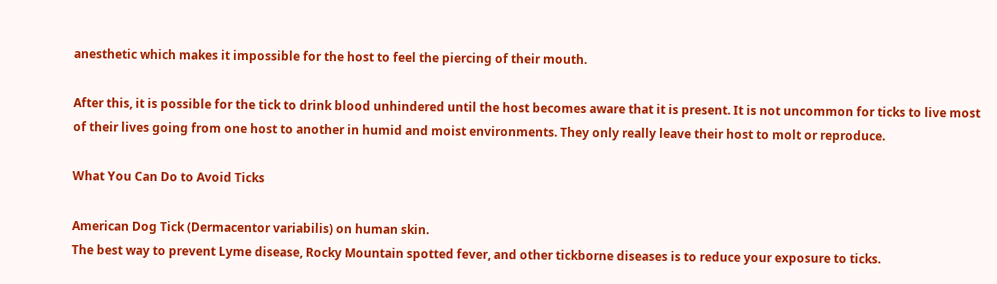anesthetic which makes it impossible for the host to feel the piercing of their mouth.

After this, it is possible for the tick to drink blood unhindered until the host becomes aware that it is present. It is not uncommon for ticks to live most of their lives going from one host to another in humid and moist environments. They only really leave their host to molt or reproduce.

What You Can Do to Avoid Ticks

American Dog Tick (Dermacentor variabilis) on human skin.
The best way to prevent Lyme disease, Rocky Mountain spotted fever, and other tickborne diseases is to reduce your exposure to ticks.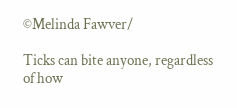©Melinda Fawver/

Ticks can bite anyone, regardless of how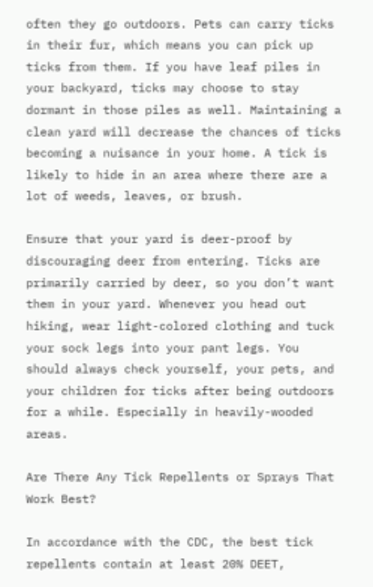often they go outdoors. Pets can carry ticks in their fur, which means you can pick up ticks from them. If you have leaf piles in your backyard, ticks may choose to stay dormant in those piles as well. Maintaining a clean yard will decrease the chances of ticks becoming a nuisance in your home. A tick is likely to hide in an area where there are a lot of weeds, leaves, or brush.

Ensure that your yard is deer-proof by discouraging deer from entering. Ticks are primarily carried by deer, so you don’t want them in your yard. Whenever you head out hiking, wear light-colored clothing and tuck your sock legs into your pant legs. You should always check yourself, your pets, and your children for ticks after being outdoors for a while. Especially in heavily-wooded areas.

Are There Any Tick Repellents or Sprays That Work Best?

In accordance with the CDC, the best tick repellents contain at least 20% DEET,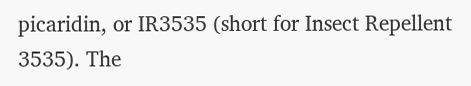picaridin, or IR3535 (short for Insect Repellent 3535). The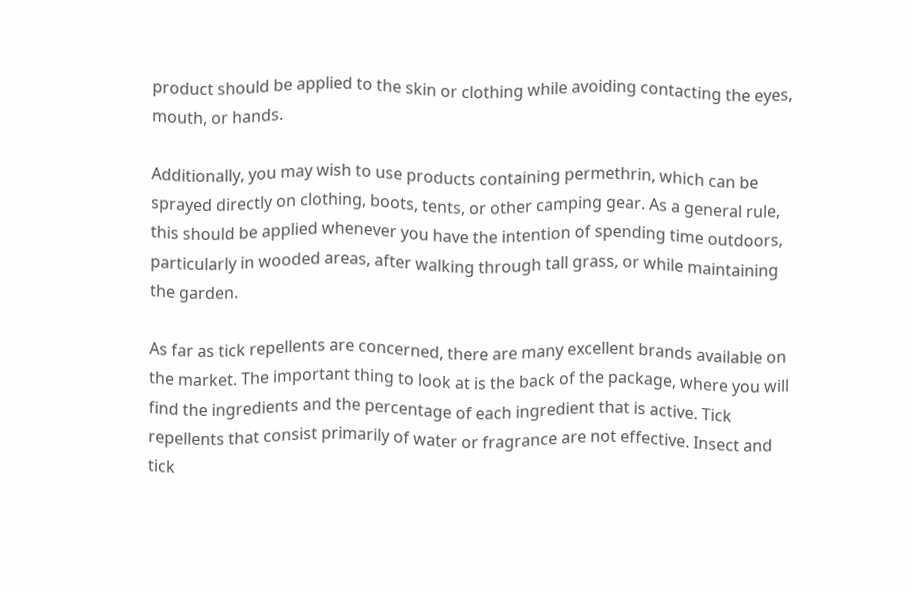product should be applied to the skin or clothing while avoiding contacting the eyes, mouth, or hands.

Additionally, you may wish to use products containing permethrin, which can be sprayed directly on clothing, boots, tents, or other camping gear. As a general rule, this should be applied whenever you have the intention of spending time outdoors, particularly in wooded areas, after walking through tall grass, or while maintaining the garden.

As far as tick repellents are concerned, there are many excellent brands available on the market. The important thing to look at is the back of the package, where you will find the ingredients and the percentage of each ingredient that is active. Tick repellents that consist primarily of water or fragrance are not effective. Insect and tick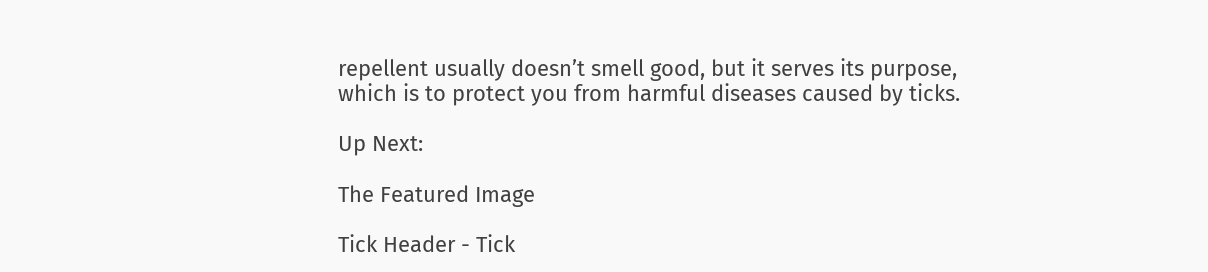repellent usually doesn’t smell good, but it serves its purpose, which is to protect you from harmful diseases caused by ticks.

Up Next:

The Featured Image

Tick Header - Tick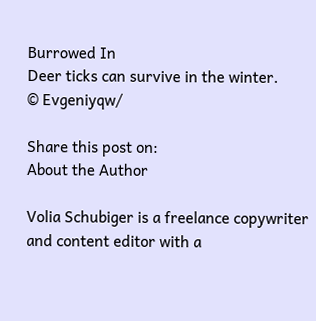Burrowed In
Deer ticks can survive in the winter.
© Evgeniyqw/

Share this post on:
About the Author

Volia Schubiger is a freelance copywriter and content editor with a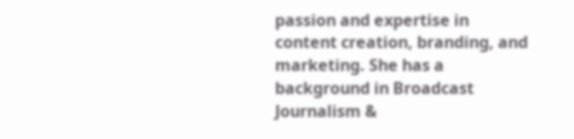passion and expertise in content creation, branding, and marketing. She has a background in Broadcast Journalism &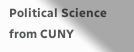Political Science from CUNY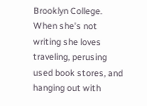Brooklyn College. When she's not writing she loves traveling, perusing used book stores, and hanging out with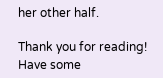her other half.

Thank you for reading! Have some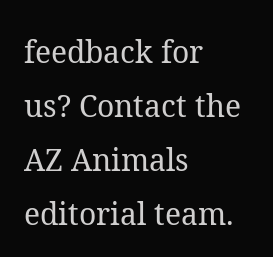feedback for us? Contact the AZ Animals editorial team.